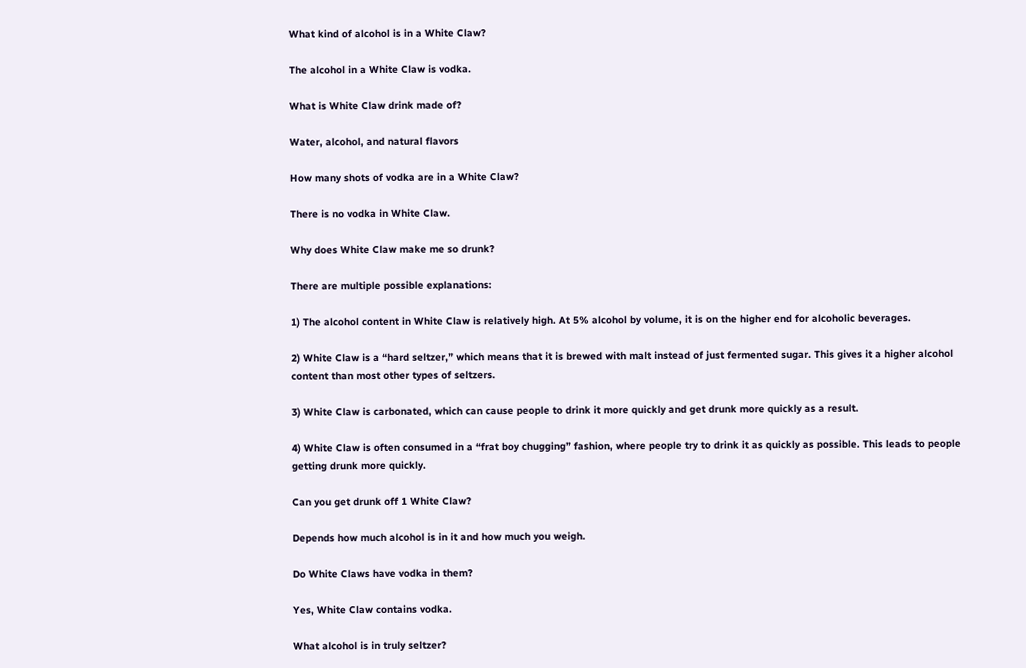What kind of alcohol is in a White Claw?

The alcohol in a White Claw is vodka.

What is White Claw drink made of?

Water, alcohol, and natural flavors

How many shots of vodka are in a White Claw?

There is no vodka in White Claw.

Why does White Claw make me so drunk?

There are multiple possible explanations:

1) The alcohol content in White Claw is relatively high. At 5% alcohol by volume, it is on the higher end for alcoholic beverages.

2) White Claw is a “hard seltzer,” which means that it is brewed with malt instead of just fermented sugar. This gives it a higher alcohol content than most other types of seltzers.

3) White Claw is carbonated, which can cause people to drink it more quickly and get drunk more quickly as a result.

4) White Claw is often consumed in a “frat boy chugging” fashion, where people try to drink it as quickly as possible. This leads to people getting drunk more quickly.

Can you get drunk off 1 White Claw?

Depends how much alcohol is in it and how much you weigh.

Do White Claws have vodka in them?

Yes, White Claw contains vodka.

What alcohol is in truly seltzer?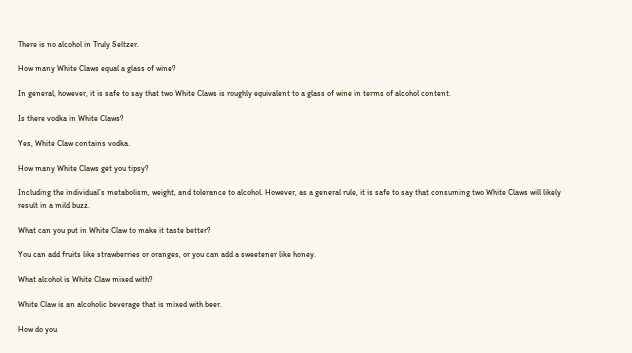There is no alcohol in Truly Seltzer.

How many White Claws equal a glass of wine?

In general, however, it is safe to say that two White Claws is roughly equivalent to a glass of wine in terms of alcohol content.

Is there vodka in White Claws?

Yes, White Claw contains vodka.

How many White Claws get you tipsy?

Including the individual’s metabolism, weight, and tolerance to alcohol. However, as a general rule, it is safe to say that consuming two White Claws will likely result in a mild buzz.

What can you put in White Claw to make it taste better?

You can add fruits like strawberries or oranges, or you can add a sweetener like honey.

What alcohol is White Claw mixed with?

White Claw is an alcoholic beverage that is mixed with beer.

How do you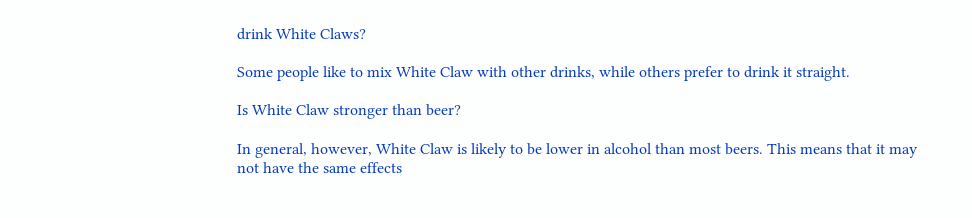drink White Claws?

Some people like to mix White Claw with other drinks, while others prefer to drink it straight.

Is White Claw stronger than beer?

In general, however, White Claw is likely to be lower in alcohol than most beers. This means that it may not have the same effects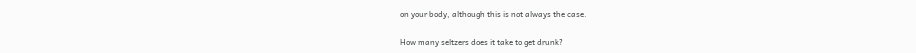on your body, although this is not always the case.

How many seltzers does it take to get drunk?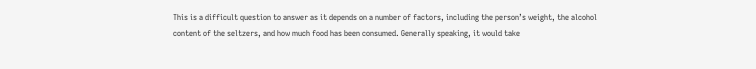This is a difficult question to answer as it depends on a number of factors, including the person’s weight, the alcohol content of the seltzers, and how much food has been consumed. Generally speaking, it would take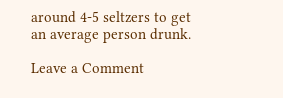around 4-5 seltzers to get an average person drunk.

Leave a Comment